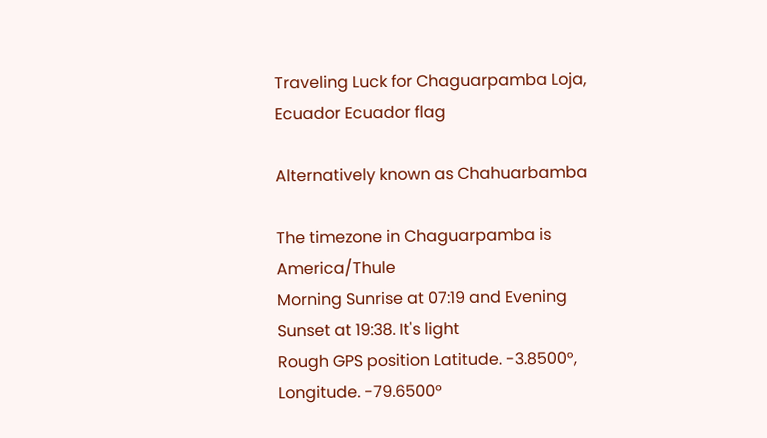Traveling Luck for Chaguarpamba Loja, Ecuador Ecuador flag

Alternatively known as Chahuarbamba

The timezone in Chaguarpamba is America/Thule
Morning Sunrise at 07:19 and Evening Sunset at 19:38. It's light
Rough GPS position Latitude. -3.8500°, Longitude. -79.6500°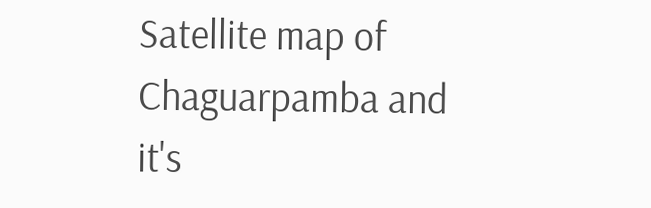Satellite map of Chaguarpamba and it's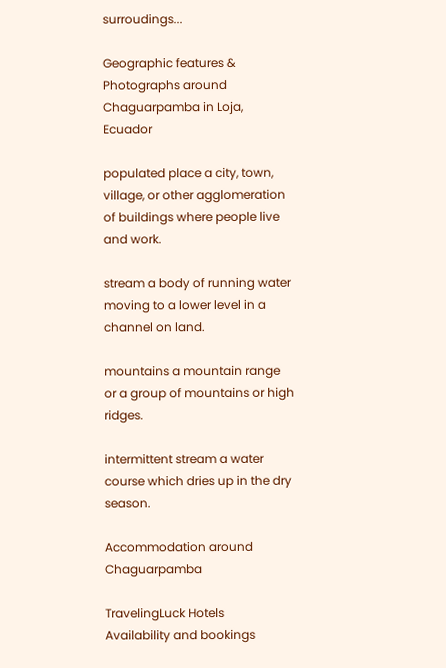surroudings...

Geographic features & Photographs around Chaguarpamba in Loja, Ecuador

populated place a city, town, village, or other agglomeration of buildings where people live and work.

stream a body of running water moving to a lower level in a channel on land.

mountains a mountain range or a group of mountains or high ridges.

intermittent stream a water course which dries up in the dry season.

Accommodation around Chaguarpamba

TravelingLuck Hotels
Availability and bookings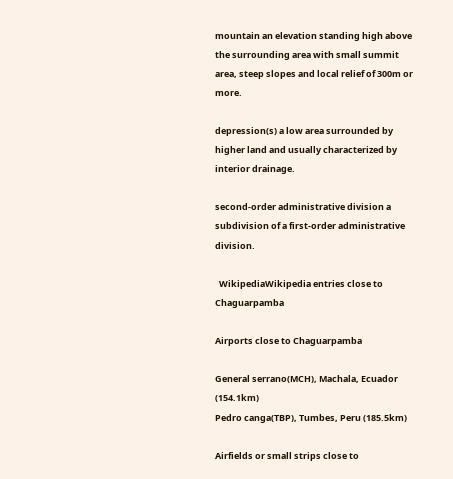mountain an elevation standing high above the surrounding area with small summit area, steep slopes and local relief of 300m or more.

depression(s) a low area surrounded by higher land and usually characterized by interior drainage.

second-order administrative division a subdivision of a first-order administrative division.

  WikipediaWikipedia entries close to Chaguarpamba

Airports close to Chaguarpamba

General serrano(MCH), Machala, Ecuador (154.1km)
Pedro canga(TBP), Tumbes, Peru (185.5km)

Airfields or small strips close to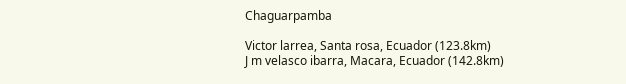Chaguarpamba

Victor larrea, Santa rosa, Ecuador (123.8km)
J m velasco ibarra, Macara, Ecuador (142.8km)